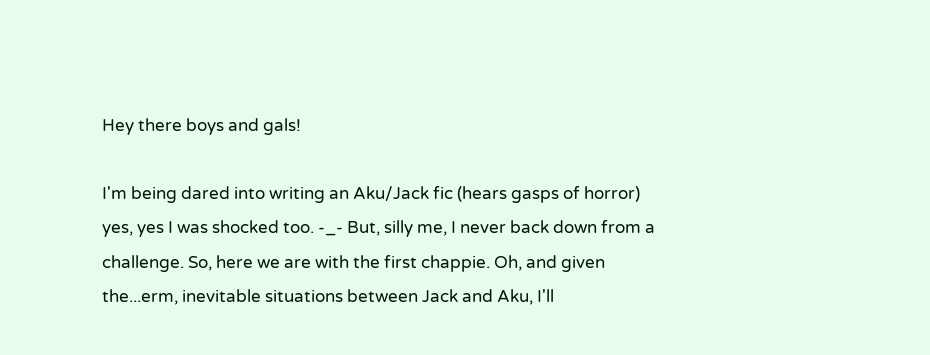Hey there boys and gals!

I'm being dared into writing an Aku/Jack fic (hears gasps of horror) yes, yes I was shocked too. -_- But, silly me, I never back down from a challenge. So, here we are with the first chappie. Oh, and given the...erm, inevitable situations between Jack and Aku, I'll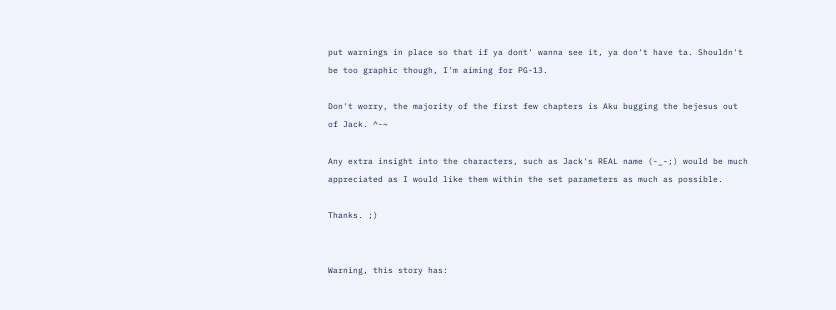put warnings in place so that if ya dont' wanna see it, ya don't have ta. Shouldn't be too graphic though, I'm aiming for PG-13.

Don't worry, the majority of the first few chapters is Aku bugging the bejesus out of Jack. ^-~

Any extra insight into the characters, such as Jack's REAL name (-_-;) would be much appreciated as I would like them within the set parameters as much as possible.

Thanks. ;)


Warning, this story has: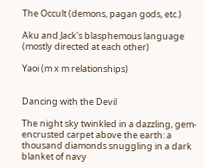The Occult (demons, pagan gods, etc.)

Aku and Jack's blasphemous language (mostly directed at each other)

Yaoi (m x m relationships)


Dancing with the Devil

The night sky twinkled in a dazzling, gem-encrusted carpet above the earth: a thousand diamonds snuggling in a dark blanket of navy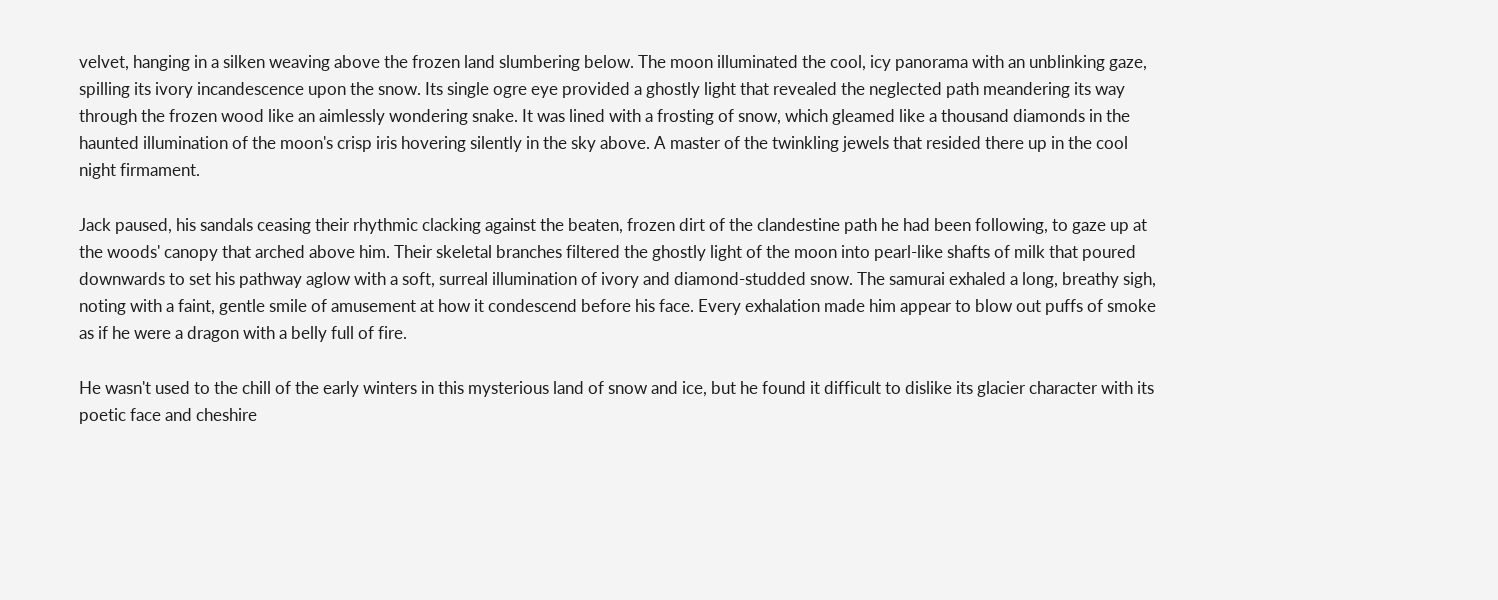velvet, hanging in a silken weaving above the frozen land slumbering below. The moon illuminated the cool, icy panorama with an unblinking gaze, spilling its ivory incandescence upon the snow. Its single ogre eye provided a ghostly light that revealed the neglected path meandering its way through the frozen wood like an aimlessly wondering snake. It was lined with a frosting of snow, which gleamed like a thousand diamonds in the haunted illumination of the moon's crisp iris hovering silently in the sky above. A master of the twinkling jewels that resided there up in the cool night firmament.

Jack paused, his sandals ceasing their rhythmic clacking against the beaten, frozen dirt of the clandestine path he had been following, to gaze up at the woods' canopy that arched above him. Their skeletal branches filtered the ghostly light of the moon into pearl-like shafts of milk that poured downwards to set his pathway aglow with a soft, surreal illumination of ivory and diamond-studded snow. The samurai exhaled a long, breathy sigh, noting with a faint, gentle smile of amusement at how it condescend before his face. Every exhalation made him appear to blow out puffs of smoke as if he were a dragon with a belly full of fire.

He wasn't used to the chill of the early winters in this mysterious land of snow and ice, but he found it difficult to dislike its glacier character with its poetic face and cheshire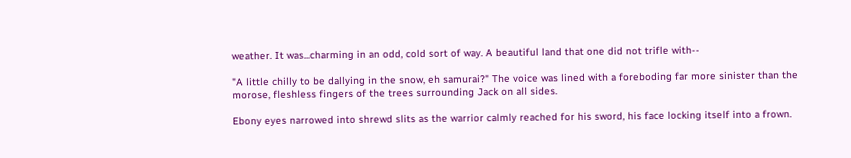weather. It was...charming in an odd, cold sort of way. A beautiful land that one did not trifle with--

"A little chilly to be dallying in the snow, eh samurai?" The voice was lined with a foreboding far more sinister than the morose, fleshless fingers of the trees surrounding Jack on all sides.

Ebony eyes narrowed into shrewd slits as the warrior calmly reached for his sword, his face locking itself into a frown.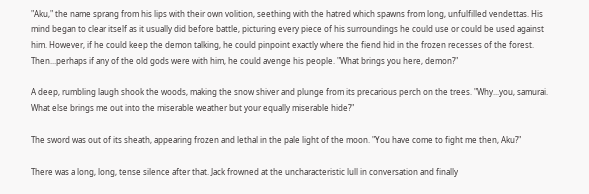"Aku," the name sprang from his lips with their own volition, seething with the hatred which spawns from long, unfulfilled vendettas. His mind began to clear itself as it usually did before battle, picturing every piece of his surroundings he could use or could be used against him. However, if he could keep the demon talking, he could pinpoint exactly where the fiend hid in the frozen recesses of the forest. Then...perhaps if any of the old gods were with him, he could avenge his people. "What brings you here, demon?"

A deep, rumbling laugh shook the woods, making the snow shiver and plunge from its precarious perch on the trees. "Why...you, samurai. What else brings me out into the miserable weather but your equally miserable hide?"

The sword was out of its sheath, appearing frozen and lethal in the pale light of the moon. "You have come to fight me then, Aku?"

There was a long, long, tense silence after that. Jack frowned at the uncharacteristic lull in conversation and finally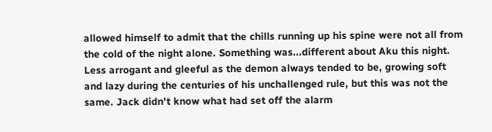allowed himself to admit that the chills running up his spine were not all from the cold of the night alone. Something was...different about Aku this night. Less arrogant and gleeful as the demon always tended to be, growing soft and lazy during the centuries of his unchallenged rule, but this was not the same. Jack didn't know what had set off the alarm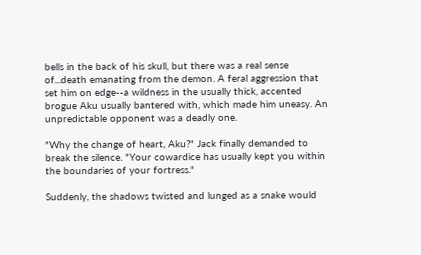bells in the back of his skull, but there was a real sense of...death emanating from the demon. A feral aggression that set him on edge--a wildness in the usually thick, accented brogue Aku usually bantered with, which made him uneasy. An unpredictable opponent was a deadly one.

"Why the change of heart, Aku?" Jack finally demanded to break the silence. "Your cowardice has usually kept you within the boundaries of your fortress."

Suddenly, the shadows twisted and lunged as a snake would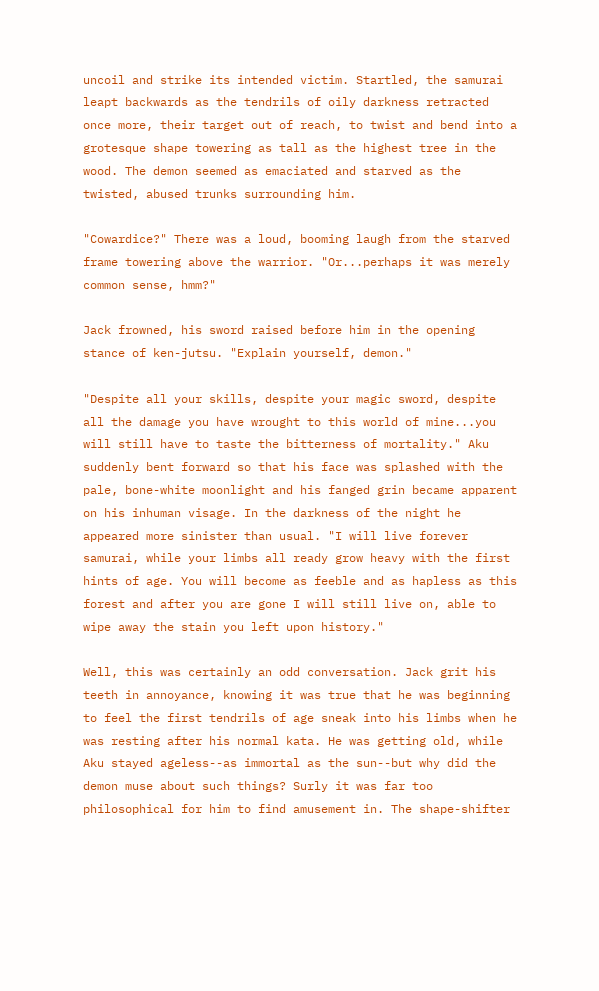uncoil and strike its intended victim. Startled, the samurai leapt backwards as the tendrils of oily darkness retracted once more, their target out of reach, to twist and bend into a grotesque shape towering as tall as the highest tree in the wood. The demon seemed as emaciated and starved as the twisted, abused trunks surrounding him.

"Cowardice?" There was a loud, booming laugh from the starved frame towering above the warrior. "Or...perhaps it was merely common sense, hmm?"

Jack frowned, his sword raised before him in the opening stance of ken-jutsu. "Explain yourself, demon."

"Despite all your skills, despite your magic sword, despite all the damage you have wrought to this world of mine...you will still have to taste the bitterness of mortality." Aku suddenly bent forward so that his face was splashed with the pale, bone-white moonlight and his fanged grin became apparent on his inhuman visage. In the darkness of the night he appeared more sinister than usual. "I will live forever samurai, while your limbs all ready grow heavy with the first hints of age. You will become as feeble and as hapless as this forest and after you are gone I will still live on, able to wipe away the stain you left upon history."

Well, this was certainly an odd conversation. Jack grit his teeth in annoyance, knowing it was true that he was beginning to feel the first tendrils of age sneak into his limbs when he was resting after his normal kata. He was getting old, while Aku stayed ageless--as immortal as the sun--but why did the demon muse about such things? Surly it was far too philosophical for him to find amusement in. The shape-shifter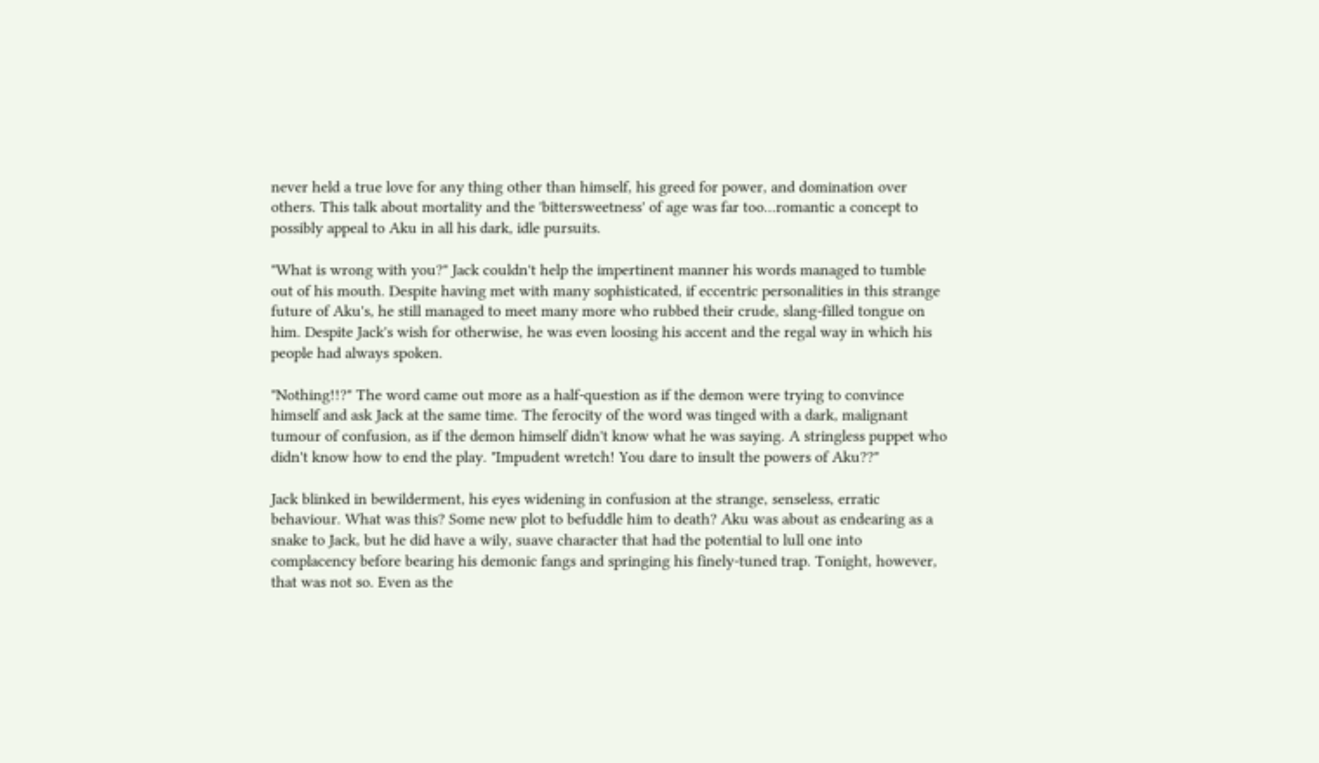never held a true love for any thing other than himself, his greed for power, and domination over others. This talk about mortality and the 'bittersweetness' of age was far too...romantic a concept to possibly appeal to Aku in all his dark, idle pursuits.

"What is wrong with you?" Jack couldn't help the impertinent manner his words managed to tumble out of his mouth. Despite having met with many sophisticated, if eccentric personalities in this strange future of Aku's, he still managed to meet many more who rubbed their crude, slang-filled tongue on him. Despite Jack's wish for otherwise, he was even loosing his accent and the regal way in which his people had always spoken.

"Nothing!!?" The word came out more as a half-question as if the demon were trying to convince himself and ask Jack at the same time. The ferocity of the word was tinged with a dark, malignant tumour of confusion, as if the demon himself didn't know what he was saying. A stringless puppet who didn't know how to end the play. "Impudent wretch! You dare to insult the powers of Aku??"

Jack blinked in bewilderment, his eyes widening in confusion at the strange, senseless, erratic behaviour. What was this? Some new plot to befuddle him to death? Aku was about as endearing as a snake to Jack, but he did have a wily, suave character that had the potential to lull one into complacency before bearing his demonic fangs and springing his finely-tuned trap. Tonight, however, that was not so. Even as the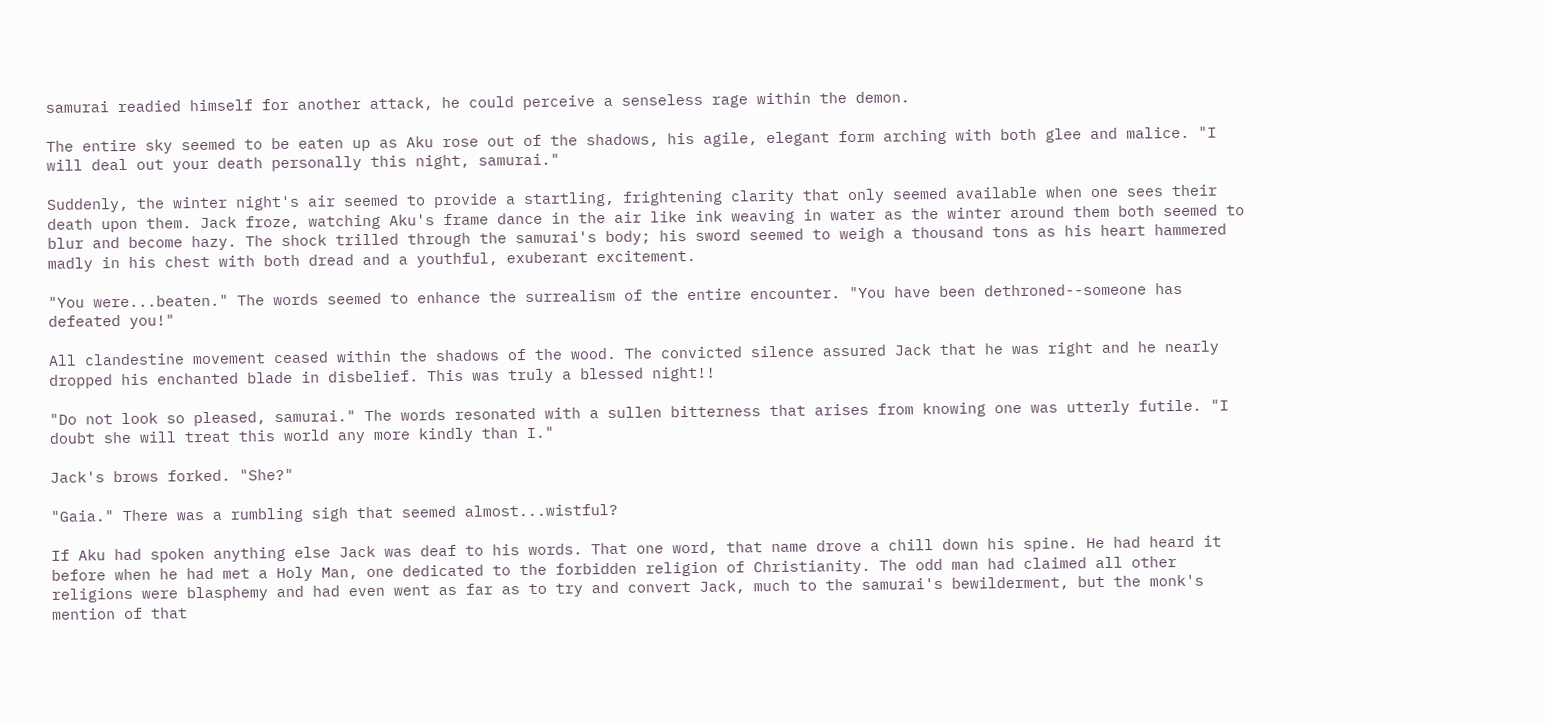samurai readied himself for another attack, he could perceive a senseless rage within the demon.

The entire sky seemed to be eaten up as Aku rose out of the shadows, his agile, elegant form arching with both glee and malice. "I will deal out your death personally this night, samurai."

Suddenly, the winter night's air seemed to provide a startling, frightening clarity that only seemed available when one sees their death upon them. Jack froze, watching Aku's frame dance in the air like ink weaving in water as the winter around them both seemed to blur and become hazy. The shock trilled through the samurai's body; his sword seemed to weigh a thousand tons as his heart hammered madly in his chest with both dread and a youthful, exuberant excitement.

"You were...beaten." The words seemed to enhance the surrealism of the entire encounter. "You have been dethroned--someone has defeated you!"

All clandestine movement ceased within the shadows of the wood. The convicted silence assured Jack that he was right and he nearly dropped his enchanted blade in disbelief. This was truly a blessed night!!

"Do not look so pleased, samurai." The words resonated with a sullen bitterness that arises from knowing one was utterly futile. "I doubt she will treat this world any more kindly than I."

Jack's brows forked. "She?"

"Gaia." There was a rumbling sigh that seemed almost...wistful?

If Aku had spoken anything else Jack was deaf to his words. That one word, that name drove a chill down his spine. He had heard it before when he had met a Holy Man, one dedicated to the forbidden religion of Christianity. The odd man had claimed all other religions were blasphemy and had even went as far as to try and convert Jack, much to the samurai's bewilderment, but the monk's mention of that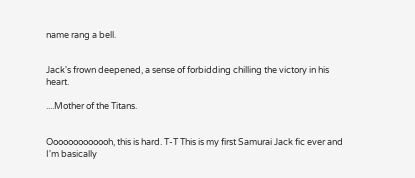name rang a bell.


Jack's frown deepened, a sense of forbidding chilling the victory in his heart.

....Mother of the Titans.


Ooooooooooooh, this is hard. T-T This is my first Samurai Jack fic ever and I'm basically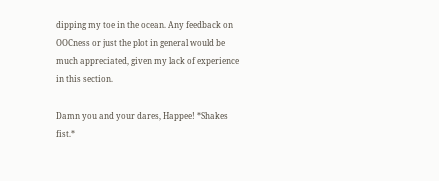dipping my toe in the ocean. Any feedback on OOCness or just the plot in general would be much appreciated, given my lack of experience in this section.

Damn you and your dares, Happee! *Shakes fist.*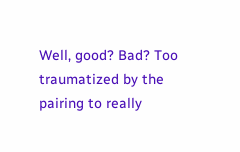Well, good? Bad? Too traumatized by the pairing to really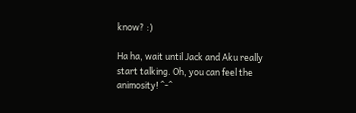know? :)

Ha ha, wait until Jack and Aku really start talking. Oh, you can feel the animosity! ^-^